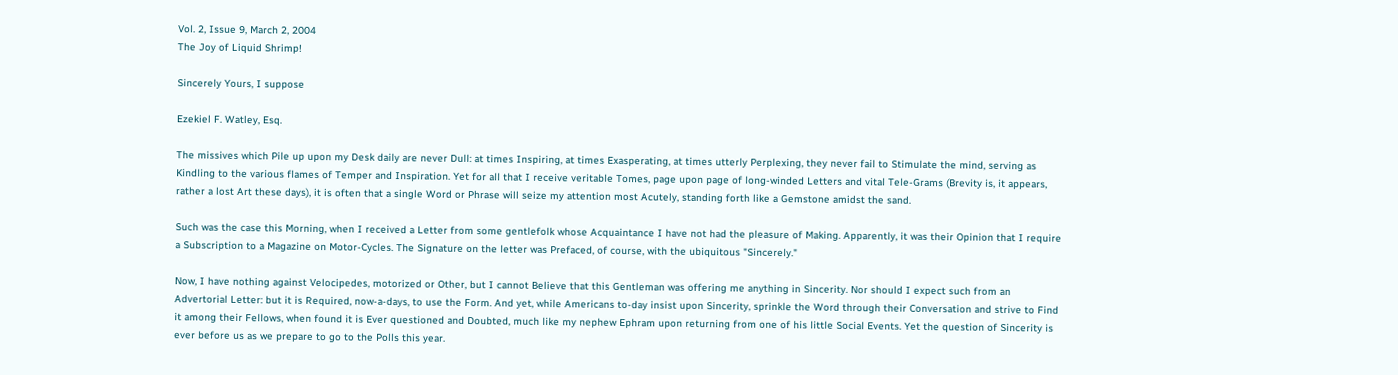Vol. 2, Issue 9, March 2, 2004
The Joy of Liquid Shrimp!

Sincerely Yours, I suppose

Ezekiel F. Watley, Esq.

The missives which Pile up upon my Desk daily are never Dull: at times Inspiring, at times Exasperating, at times utterly Perplexing, they never fail to Stimulate the mind, serving as Kindling to the various flames of Temper and Inspiration. Yet for all that I receive veritable Tomes, page upon page of long-winded Letters and vital Tele-Grams (Brevity is, it appears, rather a lost Art these days), it is often that a single Word or Phrase will seize my attention most Acutely, standing forth like a Gemstone amidst the sand.

Such was the case this Morning, when I received a Letter from some gentlefolk whose Acquaintance I have not had the pleasure of Making. Apparently, it was their Opinion that I require a Subscription to a Magazine on Motor-Cycles. The Signature on the letter was Prefaced, of course, with the ubiquitous "Sincerely."

Now, I have nothing against Velocipedes, motorized or Other, but I cannot Believe that this Gentleman was offering me anything in Sincerity. Nor should I expect such from an Advertorial Letter: but it is Required, now-a-days, to use the Form. And yet, while Americans to-day insist upon Sincerity, sprinkle the Word through their Conversation and strive to Find it among their Fellows, when found it is Ever questioned and Doubted, much like my nephew Ephram upon returning from one of his little Social Events. Yet the question of Sincerity is ever before us as we prepare to go to the Polls this year.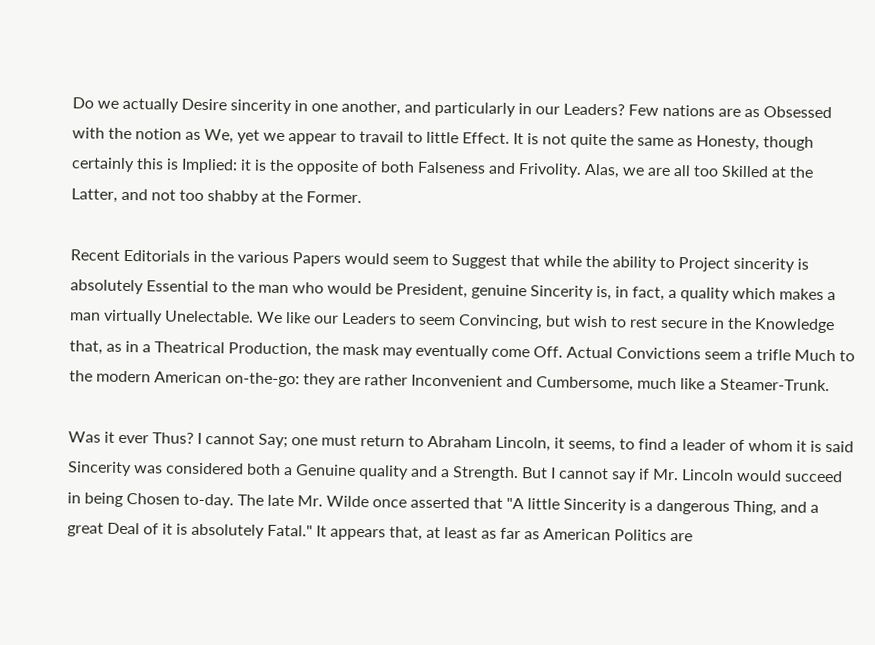Do we actually Desire sincerity in one another, and particularly in our Leaders? Few nations are as Obsessed with the notion as We, yet we appear to travail to little Effect. It is not quite the same as Honesty, though certainly this is Implied: it is the opposite of both Falseness and Frivolity. Alas, we are all too Skilled at the Latter, and not too shabby at the Former.

Recent Editorials in the various Papers would seem to Suggest that while the ability to Project sincerity is absolutely Essential to the man who would be President, genuine Sincerity is, in fact, a quality which makes a man virtually Unelectable. We like our Leaders to seem Convincing, but wish to rest secure in the Knowledge that, as in a Theatrical Production, the mask may eventually come Off. Actual Convictions seem a trifle Much to the modern American on-the-go: they are rather Inconvenient and Cumbersome, much like a Steamer-Trunk.

Was it ever Thus? I cannot Say; one must return to Abraham Lincoln, it seems, to find a leader of whom it is said Sincerity was considered both a Genuine quality and a Strength. But I cannot say if Mr. Lincoln would succeed in being Chosen to-day. The late Mr. Wilde once asserted that "A little Sincerity is a dangerous Thing, and a great Deal of it is absolutely Fatal." It appears that, at least as far as American Politics are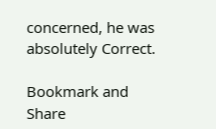concerned, he was absolutely Correct.

Bookmark and Share